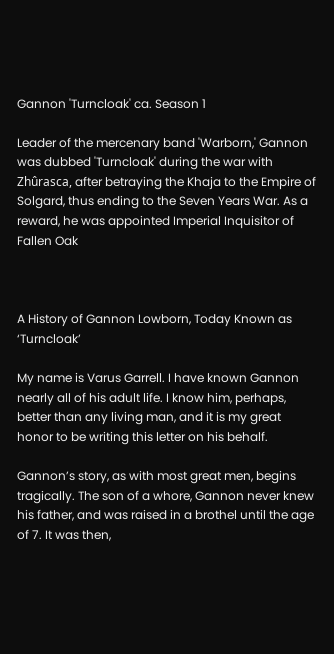Gannon 'Turncloak' ca. Season 1

Leader of the mercenary band 'Warborn,' Gannon was dubbed 'Turncloak' during the war with Zhûrasca, after betraying the Khaja to the Empire of Solgard, thus ending to the Seven Years War. As a reward, he was appointed Imperial Inquisitor of Fallen Oak



A History of Gannon Lowborn, Today Known as ‘Turncloak’

My name is Varus Garrell. I have known Gannon nearly all of his adult life. I know him, perhaps, better than any living man, and it is my great honor to be writing this letter on his behalf.

Gannon’s story, as with most great men, begins tragically. The son of a whore, Gannon never knew his father, and was raised in a brothel until the age of 7. It was then,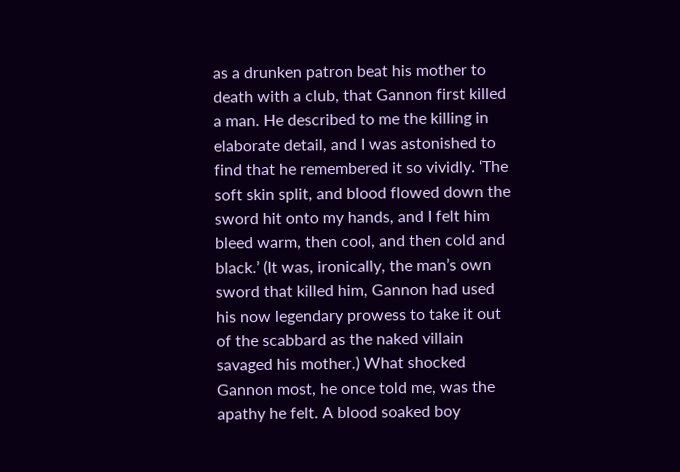as a drunken patron beat his mother to death with a club, that Gannon first killed a man. He described to me the killing in elaborate detail, and I was astonished to find that he remembered it so vividly. ‘The soft skin split, and blood flowed down the sword hit onto my hands, and I felt him bleed warm, then cool, and then cold and black.’ (It was, ironically, the man’s own sword that killed him, Gannon had used his now legendary prowess to take it out of the scabbard as the naked villain savaged his mother.) What shocked Gannon most, he once told me, was the apathy he felt. A blood soaked boy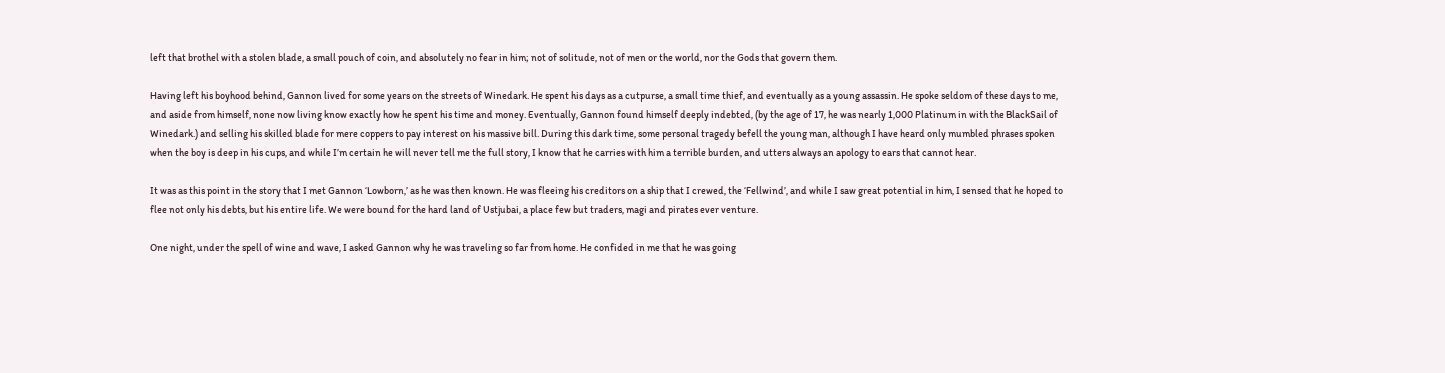left that brothel with a stolen blade, a small pouch of coin, and absolutely no fear in him; not of solitude, not of men or the world, nor the Gods that govern them.

Having left his boyhood behind, Gannon lived for some years on the streets of Winedark. He spent his days as a cutpurse, a small time thief, and eventually as a young assassin. He spoke seldom of these days to me, and aside from himself, none now living know exactly how he spent his time and money. Eventually, Gannon found himself deeply indebted, (by the age of 17, he was nearly 1,000 Platinum in with the BlackSail of Winedark.) and selling his skilled blade for mere coppers to pay interest on his massive bill. During this dark time, some personal tragedy befell the young man, although I have heard only mumbled phrases spoken when the boy is deep in his cups, and while I’m certain he will never tell me the full story, I know that he carries with him a terrible burden, and utters always an apology to ears that cannot hear.

It was as this point in the story that I met Gannon ‘Lowborn,’ as he was then known. He was fleeing his creditors on a ship that I crewed, the ‘Fellwind’, and while I saw great potential in him, I sensed that he hoped to flee not only his debts, but his entire life. We were bound for the hard land of Ustjubai, a place few but traders, magi and pirates ever venture.

One night, under the spell of wine and wave, I asked Gannon why he was traveling so far from home. He confided in me that he was going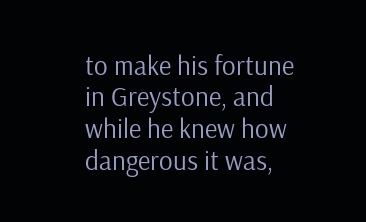to make his fortune in Greystone, and while he knew how dangerous it was,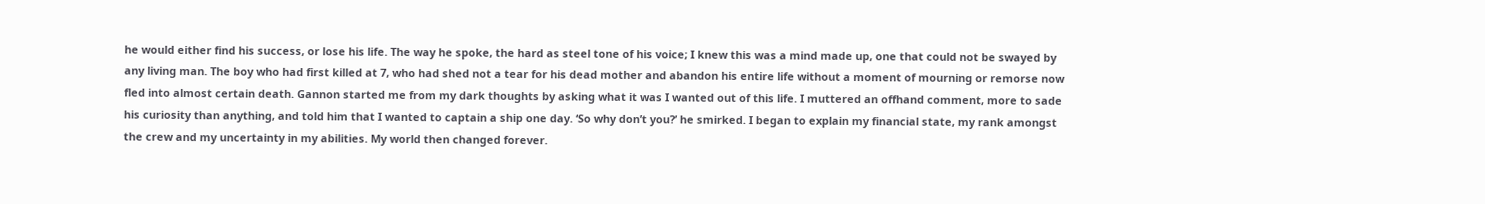he would either find his success, or lose his life. The way he spoke, the hard as steel tone of his voice; I knew this was a mind made up, one that could not be swayed by any living man. The boy who had first killed at 7, who had shed not a tear for his dead mother and abandon his entire life without a moment of mourning or remorse now fled into almost certain death. Gannon started me from my dark thoughts by asking what it was I wanted out of this life. I muttered an offhand comment, more to sade his curiosity than anything, and told him that I wanted to captain a ship one day. ‘So why don’t you?’ he smirked. I began to explain my financial state, my rank amongst the crew and my uncertainty in my abilities. My world then changed forever.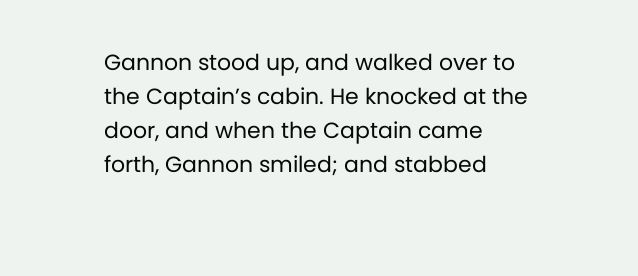Gannon stood up, and walked over to the Captain’s cabin. He knocked at the door, and when the Captain came forth, Gannon smiled; and stabbed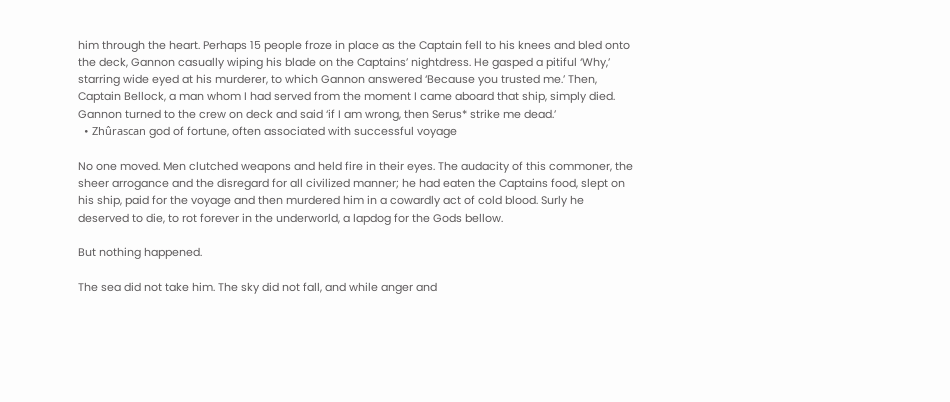him through the heart. Perhaps 15 people froze in place as the Captain fell to his knees and bled onto the deck, Gannon casually wiping his blade on the Captains’ nightdress. He gasped a pitiful ‘Why,’ starring wide eyed at his murderer, to which Gannon answered ‘Because you trusted me.’ Then, Captain Bellock, a man whom I had served from the moment I came aboard that ship, simply died. Gannon turned to the crew on deck and said ‘if I am wrong, then Serus* strike me dead.’
  • Zhûrascan god of fortune, often associated with successful voyage

No one moved. Men clutched weapons and held fire in their eyes. The audacity of this commoner, the sheer arrogance and the disregard for all civilized manner; he had eaten the Captains food, slept on his ship, paid for the voyage and then murdered him in a cowardly act of cold blood. Surly he deserved to die, to rot forever in the underworld, a lapdog for the Gods bellow.

But nothing happened.

The sea did not take him. The sky did not fall, and while anger and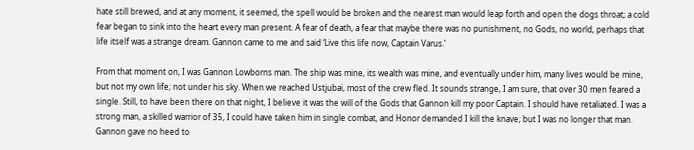hate still brewed, and at any moment, it seemed, the spell would be broken and the nearest man would leap forth and open the dogs throat; a cold fear began to sink into the heart every man present. A fear of death, a fear that maybe there was no punishment, no Gods, no world, perhaps that life itself was a strange dream. Gannon came to me and said ‘Live this life now, Captain Varus.’

From that moment on, I was Gannon Lowborns man. The ship was mine, its wealth was mine, and eventually under him, many lives would be mine, but not my own life; not under his sky. When we reached Ustjubai, most of the crew fled. It sounds strange, I am sure, that over 30 men feared a single. Still, to have been there on that night, I believe it was the will of the Gods that Gannon kill my poor Captain. I should have retaliated. I was a strong man, a skilled warrior of 35, I could have taken him in single combat, and Honor demanded I kill the knave; but I was no longer that man. Gannon gave no heed to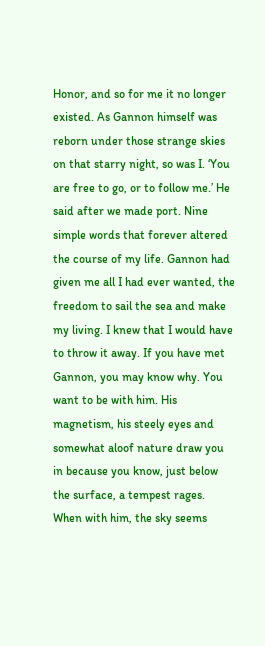Honor, and so for me it no longer existed. As Gannon himself was reborn under those strange skies on that starry night, so was I. ‘You are free to go, or to follow me.’ He said after we made port. Nine simple words that forever altered the course of my life. Gannon had given me all I had ever wanted, the freedom to sail the sea and make my living. I knew that I would have to throw it away. If you have met Gannon, you may know why. You want to be with him. His magnetism, his steely eyes and somewhat aloof nature draw you in because you know, just below the surface, a tempest rages. When with him, the sky seems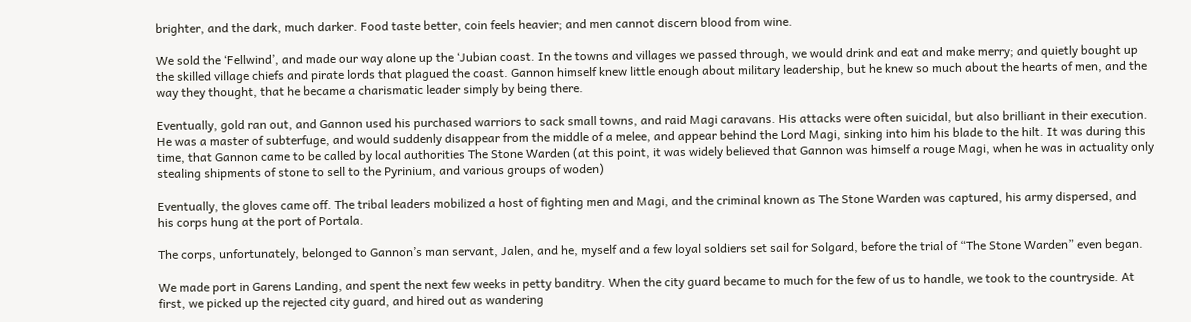brighter, and the dark, much darker. Food taste better, coin feels heavier; and men cannot discern blood from wine.

We sold the ‘Fellwind’, and made our way alone up the ‘Jubian coast. In the towns and villages we passed through, we would drink and eat and make merry; and quietly bought up the skilled village chiefs and pirate lords that plagued the coast. Gannon himself knew little enough about military leadership, but he knew so much about the hearts of men, and the way they thought, that he became a charismatic leader simply by being there.

Eventually, gold ran out, and Gannon used his purchased warriors to sack small towns, and raid Magi caravans. His attacks were often suicidal, but also brilliant in their execution. He was a master of subterfuge, and would suddenly disappear from the middle of a melee, and appear behind the Lord Magi, sinking into him his blade to the hilt. It was during this time, that Gannon came to be called by local authorities The Stone Warden (at this point, it was widely believed that Gannon was himself a rouge Magi, when he was in actuality only stealing shipments of stone to sell to the Pyrinium, and various groups of woden)

Eventually, the gloves came off. The tribal leaders mobilized a host of fighting men and Magi, and the criminal known as The Stone Warden was captured, his army dispersed, and his corps hung at the port of Portala.

The corps, unfortunately, belonged to Gannon’s man servant, Jalen, and he, myself and a few loyal soldiers set sail for Solgard, before the trial of “The Stone Warden” even began.

We made port in Garens Landing, and spent the next few weeks in petty banditry. When the city guard became to much for the few of us to handle, we took to the countryside. At first, we picked up the rejected city guard, and hired out as wandering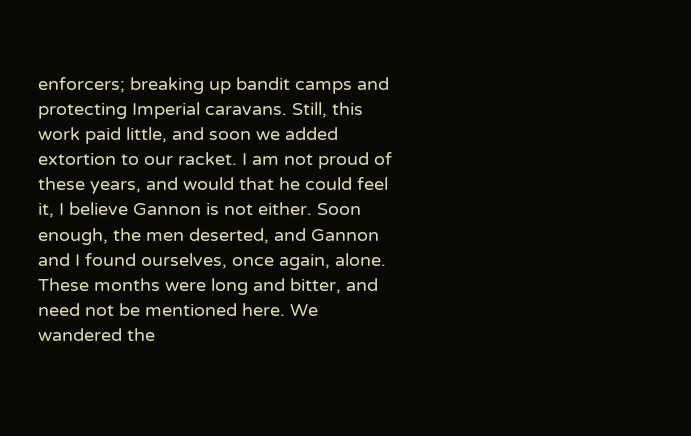enforcers; breaking up bandit camps and protecting Imperial caravans. Still, this work paid little, and soon we added extortion to our racket. I am not proud of these years, and would that he could feel it, I believe Gannon is not either. Soon enough, the men deserted, and Gannon and I found ourselves, once again, alone. These months were long and bitter, and need not be mentioned here. We wandered the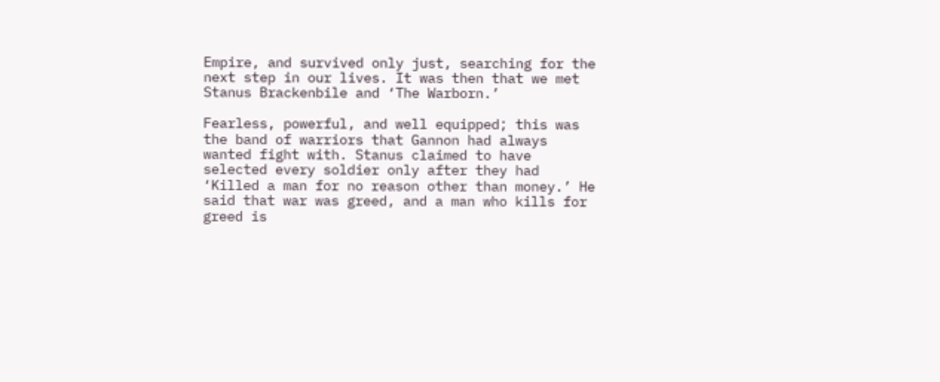Empire, and survived only just, searching for the next step in our lives. It was then that we met Stanus Brackenbile and ‘The Warborn.’

Fearless, powerful, and well equipped; this was the band of warriors that Gannon had always wanted fight with. Stanus claimed to have selected every soldier only after they had ‘Killed a man for no reason other than money.’ He said that war was greed, and a man who kills for greed is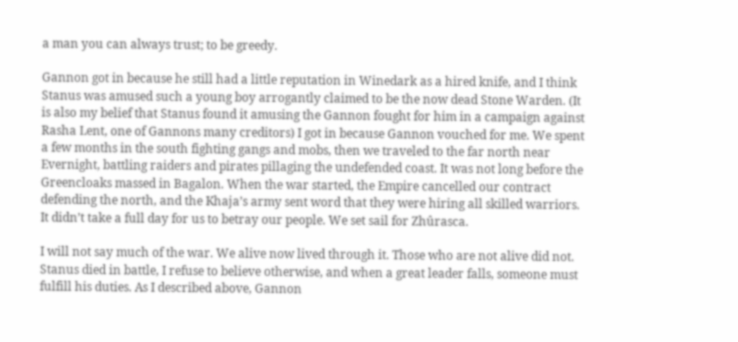a man you can always trust; to be greedy.

Gannon got in because he still had a little reputation in Winedark as a hired knife, and I think Stanus was amused such a young boy arrogantly claimed to be the now dead Stone Warden. (It is also my belief that Stanus found it amusing the Gannon fought for him in a campaign against Rasha Lent, one of Gannons many creditors) I got in because Gannon vouched for me. We spent a few months in the south fighting gangs and mobs, then we traveled to the far north near Evernight, battling raiders and pirates pillaging the undefended coast. It was not long before the Greencloaks massed in Bagalon. When the war started, the Empire cancelled our contract defending the north, and the Khaja’s army sent word that they were hiring all skilled warriors. It didn’t take a full day for us to betray our people. We set sail for Zhûrasca.

I will not say much of the war. We alive now lived through it. Those who are not alive did not. Stanus died in battle, I refuse to believe otherwise, and when a great leader falls, someone must fulfill his duties. As I described above, Gannon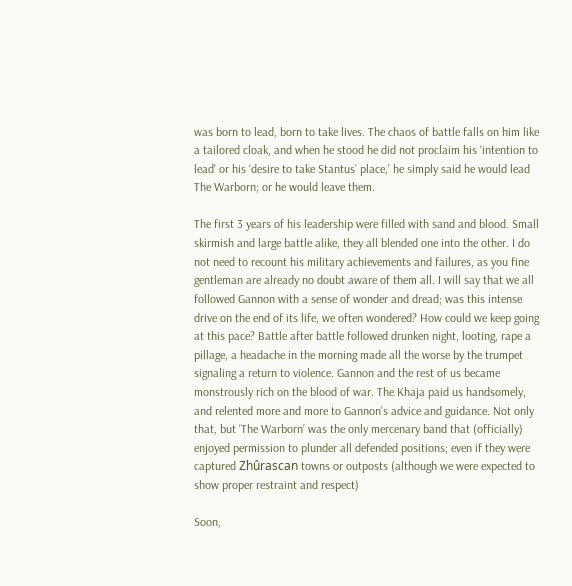was born to lead, born to take lives. The chaos of battle falls on him like a tailored cloak, and when he stood he did not proclaim his ‘intention to lead’ or his ‘desire to take Stantus’ place,’ he simply said he would lead The Warborn; or he would leave them.

The first 3 years of his leadership were filled with sand and blood. Small skirmish and large battle alike, they all blended one into the other. I do not need to recount his military achievements and failures, as you fine gentleman are already no doubt aware of them all. I will say that we all followed Gannon with a sense of wonder and dread; was this intense drive on the end of its life, we often wondered? How could we keep going at this pace? Battle after battle followed drunken night, looting, rape a pillage, a headache in the morning made all the worse by the trumpet signaling a return to violence. Gannon and the rest of us became monstrously rich on the blood of war. The Khaja paid us handsomely, and relented more and more to Gannon’s advice and guidance. Not only that, but ‘The Warborn’ was the only mercenary band that (officially) enjoyed permission to plunder all defended positions; even if they were captured Zhûrascan towns or outposts (although we were expected to show proper restraint and respect)

Soon,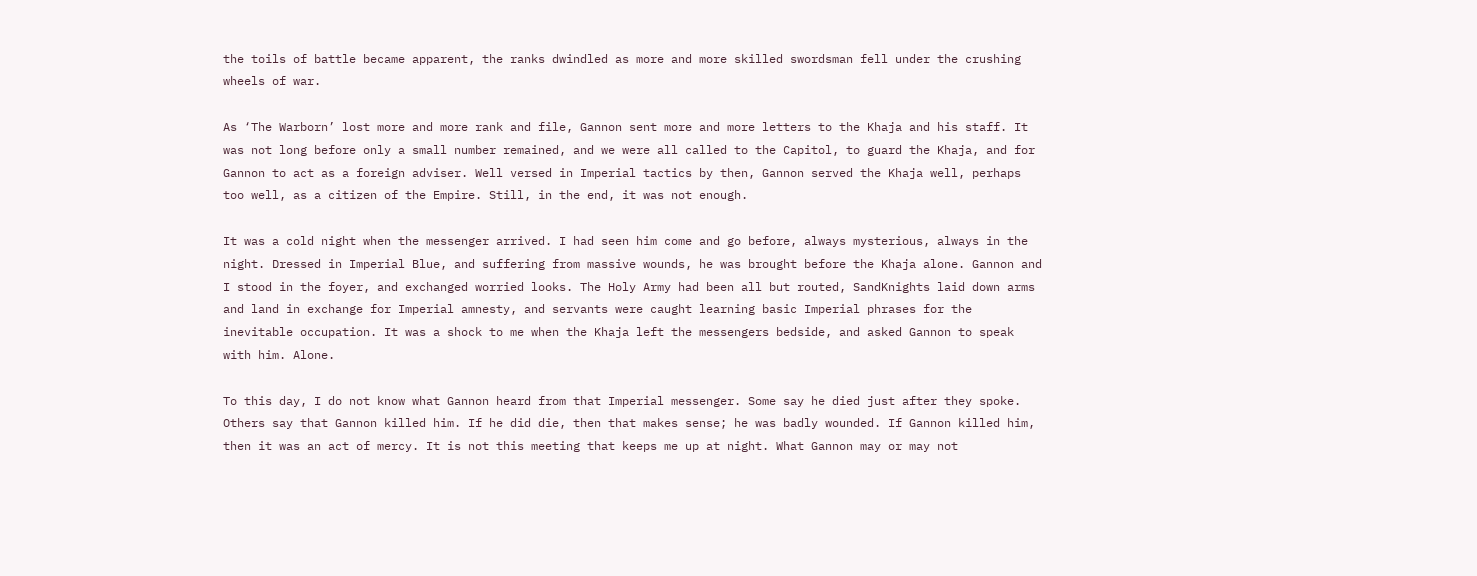the toils of battle became apparent, the ranks dwindled as more and more skilled swordsman fell under the crushing wheels of war.

As ‘The Warborn’ lost more and more rank and file, Gannon sent more and more letters to the Khaja and his staff. It was not long before only a small number remained, and we were all called to the Capitol, to guard the Khaja, and for Gannon to act as a foreign adviser. Well versed in Imperial tactics by then, Gannon served the Khaja well, perhaps too well, as a citizen of the Empire. Still, in the end, it was not enough.

It was a cold night when the messenger arrived. I had seen him come and go before, always mysterious, always in the night. Dressed in Imperial Blue, and suffering from massive wounds, he was brought before the Khaja alone. Gannon and I stood in the foyer, and exchanged worried looks. The Holy Army had been all but routed, SandKnights laid down arms and land in exchange for Imperial amnesty, and servants were caught learning basic Imperial phrases for the inevitable occupation. It was a shock to me when the Khaja left the messengers bedside, and asked Gannon to speak with him. Alone.

To this day, I do not know what Gannon heard from that Imperial messenger. Some say he died just after they spoke. Others say that Gannon killed him. If he did die, then that makes sense; he was badly wounded. If Gannon killed him, then it was an act of mercy. It is not this meeting that keeps me up at night. What Gannon may or may not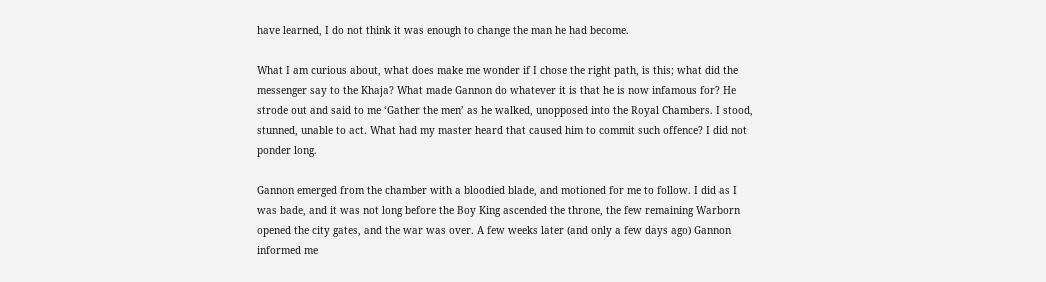have learned, I do not think it was enough to change the man he had become.

What I am curious about, what does make me wonder if I chose the right path, is this; what did the messenger say to the Khaja? What made Gannon do whatever it is that he is now infamous for? He strode out and said to me ‘Gather the men’ as he walked, unopposed into the Royal Chambers. I stood, stunned, unable to act. What had my master heard that caused him to commit such offence? I did not ponder long.

Gannon emerged from the chamber with a bloodied blade, and motioned for me to follow. I did as I was bade, and it was not long before the Boy King ascended the throne, the few remaining Warborn opened the city gates, and the war was over. A few weeks later (and only a few days ago) Gannon informed me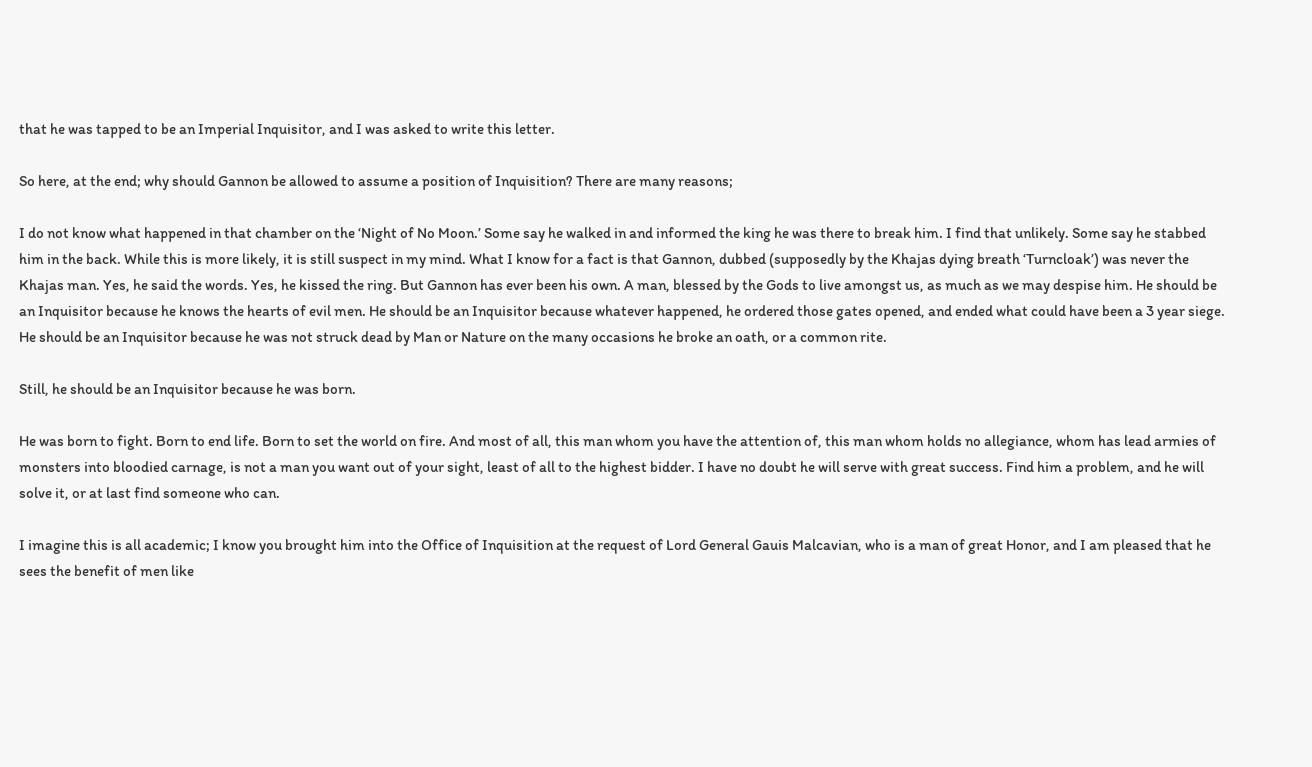that he was tapped to be an Imperial Inquisitor, and I was asked to write this letter.

So here, at the end; why should Gannon be allowed to assume a position of Inquisition? There are many reasons;

I do not know what happened in that chamber on the ‘Night of No Moon.’ Some say he walked in and informed the king he was there to break him. I find that unlikely. Some say he stabbed him in the back. While this is more likely, it is still suspect in my mind. What I know for a fact is that Gannon, dubbed (supposedly by the Khajas dying breath ‘Turncloak’) was never the Khajas man. Yes, he said the words. Yes, he kissed the ring. But Gannon has ever been his own. A man, blessed by the Gods to live amongst us, as much as we may despise him. He should be an Inquisitor because he knows the hearts of evil men. He should be an Inquisitor because whatever happened, he ordered those gates opened, and ended what could have been a 3 year siege. He should be an Inquisitor because he was not struck dead by Man or Nature on the many occasions he broke an oath, or a common rite.

Still, he should be an Inquisitor because he was born.

He was born to fight. Born to end life. Born to set the world on fire. And most of all, this man whom you have the attention of, this man whom holds no allegiance, whom has lead armies of monsters into bloodied carnage, is not a man you want out of your sight, least of all to the highest bidder. I have no doubt he will serve with great success. Find him a problem, and he will solve it, or at last find someone who can.

I imagine this is all academic; I know you brought him into the Office of Inquisition at the request of Lord General Gauis Malcavian, who is a man of great Honor, and I am pleased that he sees the benefit of men like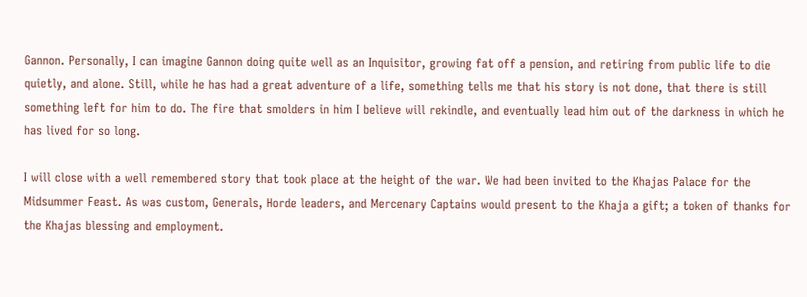Gannon. Personally, I can imagine Gannon doing quite well as an Inquisitor, growing fat off a pension, and retiring from public life to die quietly, and alone. Still, while he has had a great adventure of a life, something tells me that his story is not done, that there is still something left for him to do. The fire that smolders in him I believe will rekindle, and eventually lead him out of the darkness in which he has lived for so long.

I will close with a well remembered story that took place at the height of the war. We had been invited to the Khajas Palace for the Midsummer Feast. As was custom, Generals, Horde leaders, and Mercenary Captains would present to the Khaja a gift; a token of thanks for the Khajas blessing and employment.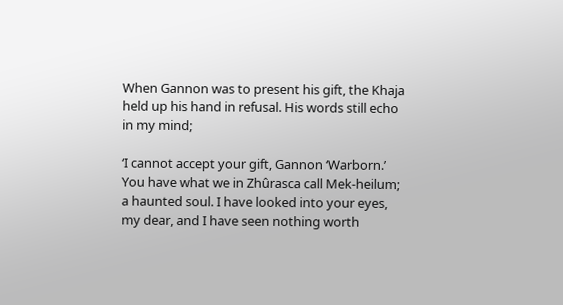When Gannon was to present his gift, the Khaja held up his hand in refusal. His words still echo in my mind;

‘I cannot accept your gift, Gannon ‘Warborn.’ You have what we in Zhûrasca call Mek-heilum; a haunted soul. I have looked into your eyes, my dear, and I have seen nothing worth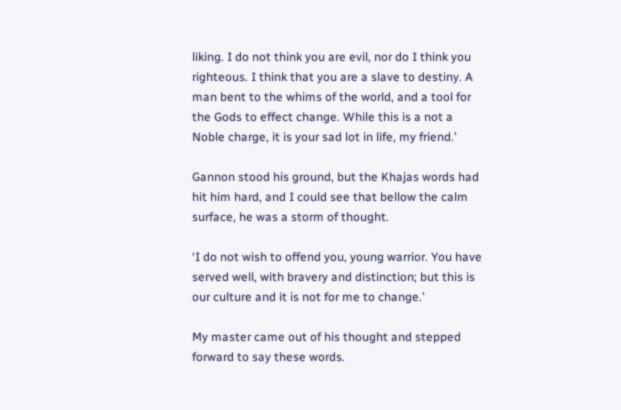liking. I do not think you are evil, nor do I think you righteous. I think that you are a slave to destiny. A man bent to the whims of the world, and a tool for the Gods to effect change. While this is a not a Noble charge, it is your sad lot in life, my friend.’

Gannon stood his ground, but the Khajas words had hit him hard, and I could see that bellow the calm surface, he was a storm of thought.

‘I do not wish to offend you, young warrior. You have served well, with bravery and distinction; but this is our culture and it is not for me to change.’

My master came out of his thought and stepped forward to say these words.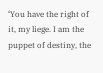‘You have the right of it, my liege. I am the puppet of destiny, the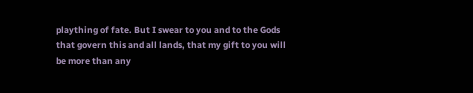plaything of fate. But I swear to you and to the Gods that govern this and all lands, that my gift to you will be more than any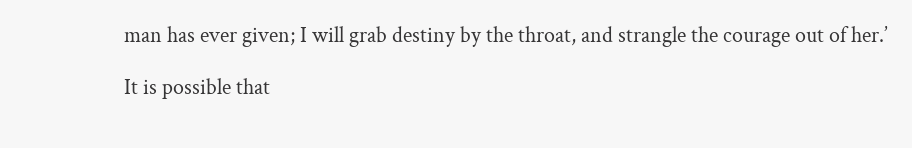man has ever given; I will grab destiny by the throat, and strangle the courage out of her.’

It is possible that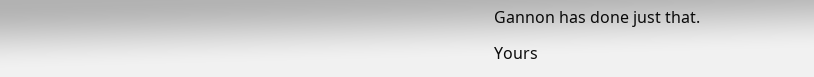Gannon has done just that.

Yours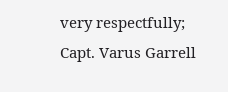very respectfully; Capt. Varus Garrell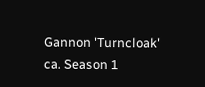Gannon 'Turncloak' ca. Season 1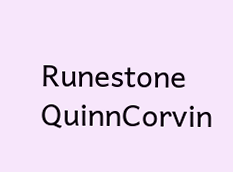Runestone QuinnCorvin